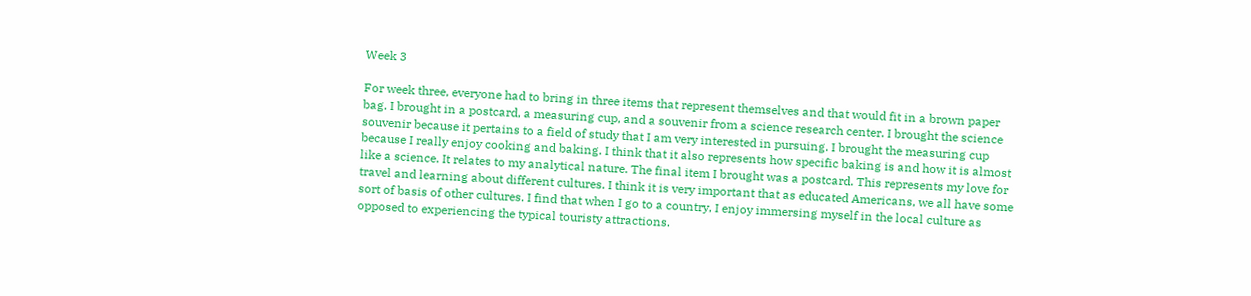Week 3

For week three, everyone had to bring in three items that represent themselves and that would fit in a brown paper bag. I brought in a postcard, a measuring cup, and a souvenir from a science research center. I brought the science souvenir because it pertains to a field of study that I am very interested in pursuing. I brought the measuring cup because I really enjoy cooking and baking. I think that it also represents how specific baking is and how it is almost like a science. It relates to my analytical nature. The final item I brought was a postcard. This represents my love for travel and learning about different cultures. I think it is very important that as educated Americans, we all have some sort of basis of other cultures. I find that when I go to a country, I enjoy immersing myself in the local culture as opposed to experiencing the typical touristy attractions.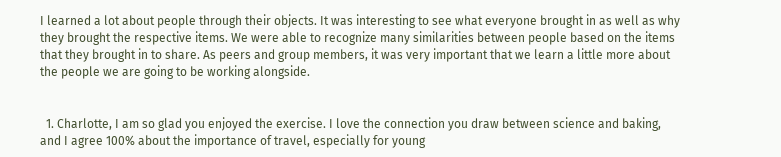I learned a lot about people through their objects. It was interesting to see what everyone brought in as well as why they brought the respective items. We were able to recognize many similarities between people based on the items that they brought in to share. As peers and group members, it was very important that we learn a little more about the people we are going to be working alongside.


  1. Charlotte, I am so glad you enjoyed the exercise. I love the connection you draw between science and baking, and I agree 100% about the importance of travel, especially for young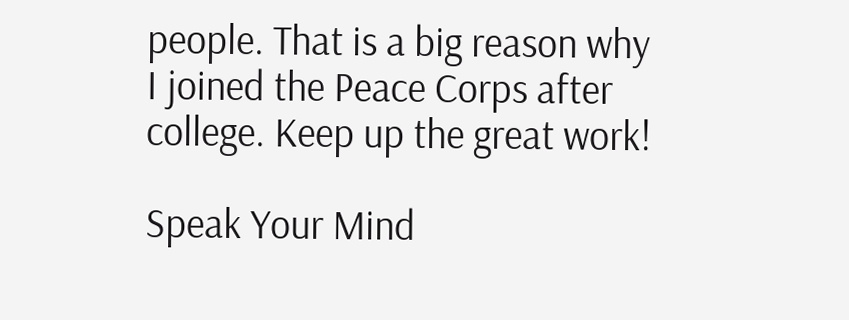people. That is a big reason why I joined the Peace Corps after college. Keep up the great work!

Speak Your Mind